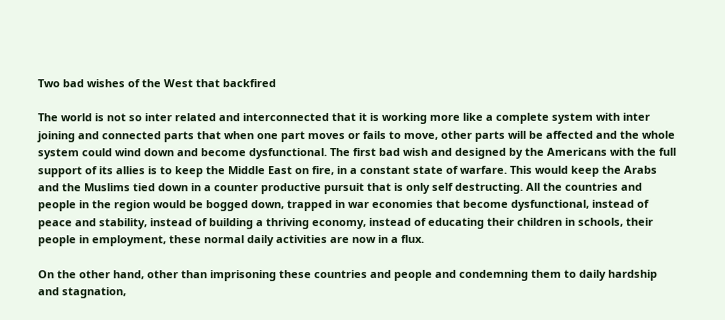Two bad wishes of the West that backfired

The world is not so inter related and interconnected that it is working more like a complete system with inter joining and connected parts that when one part moves or fails to move, other parts will be affected and the whole system could wind down and become dysfunctional. The first bad wish and designed by the Americans with the full support of its allies is to keep the Middle East on fire, in a constant state of warfare. This would keep the Arabs and the Muslims tied down in a counter productive pursuit that is only self destructing. All the countries and people in the region would be bogged down, trapped in war economies that become dysfunctional, instead of peace and stability, instead of building a thriving economy, instead of educating their children in schools, their people in employment, these normal daily activities are now in a flux.

On the other hand, other than imprisoning these countries and people and condemning them to daily hardship and stagnation,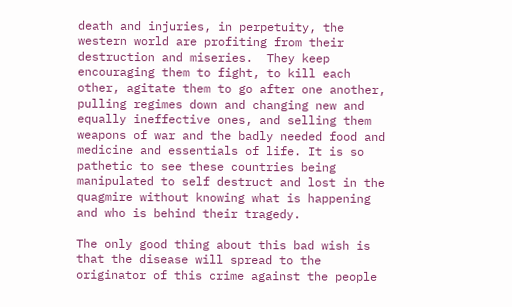death and injuries, in perpetuity, the western world are profiting from their destruction and miseries.  They keep encouraging them to fight, to kill each other, agitate them to go after one another, pulling regimes down and changing new and equally ineffective ones, and selling them weapons of war and the badly needed food and medicine and essentials of life. It is so pathetic to see these countries being manipulated to self destruct and lost in the quagmire without knowing what is happening and who is behind their tragedy.

The only good thing about this bad wish is that the disease will spread to the originator of this crime against the people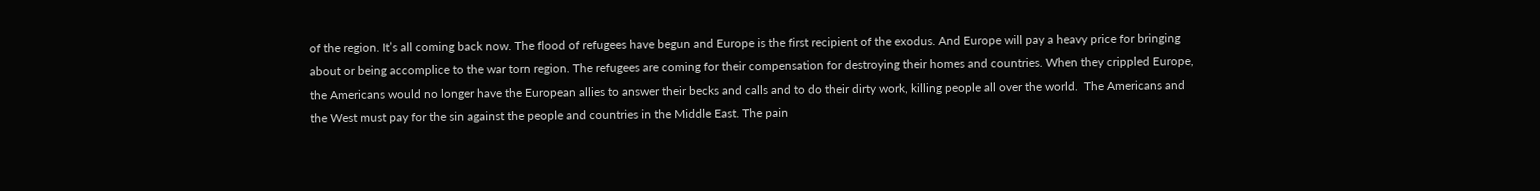of the region. It’s all coming back now. The flood of refugees have begun and Europe is the first recipient of the exodus. And Europe will pay a heavy price for bringing about or being accomplice to the war torn region. The refugees are coming for their compensation for destroying their homes and countries. When they crippled Europe, the Americans would no longer have the European allies to answer their becks and calls and to do their dirty work, killing people all over the world.  The Americans and the West must pay for the sin against the people and countries in the Middle East. The pain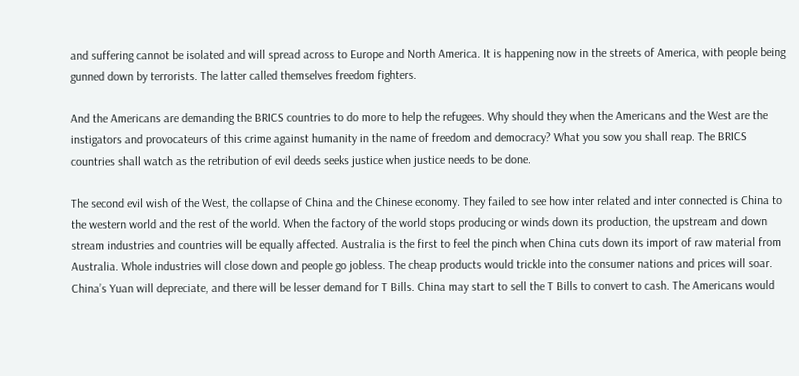and suffering cannot be isolated and will spread across to Europe and North America. It is happening now in the streets of America, with people being gunned down by terrorists. The latter called themselves freedom fighters.

And the Americans are demanding the BRICS countries to do more to help the refugees. Why should they when the Americans and the West are the instigators and provocateurs of this crime against humanity in the name of freedom and democracy? What you sow you shall reap. The BRICS countries shall watch as the retribution of evil deeds seeks justice when justice needs to be done.

The second evil wish of the West, the collapse of China and the Chinese economy. They failed to see how inter related and inter connected is China to the western world and the rest of the world. When the factory of the world stops producing or winds down its production, the upstream and down stream industries and countries will be equally affected. Australia is the first to feel the pinch when China cuts down its import of raw material from Australia. Whole industries will close down and people go jobless. The cheap products would trickle into the consumer nations and prices will soar. China’s Yuan will depreciate, and there will be lesser demand for T Bills. China may start to sell the T Bills to convert to cash. The Americans would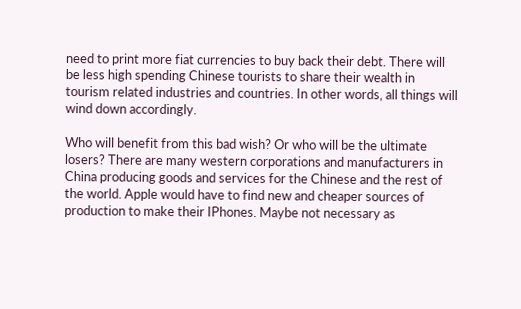need to print more fiat currencies to buy back their debt. There will be less high spending Chinese tourists to share their wealth in tourism related industries and countries. In other words, all things will wind down accordingly.

Who will benefit from this bad wish? Or who will be the ultimate losers? There are many western corporations and manufacturers in China producing goods and services for the Chinese and the rest of the world. Apple would have to find new and cheaper sources of production to make their IPhones. Maybe not necessary as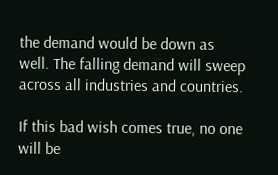the demand would be down as well. The falling demand will sweep across all industries and countries.

If this bad wish comes true, no one will be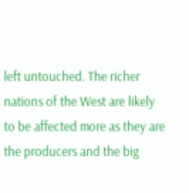left untouched. The richer nations of the West are likely to be affected more as they are the producers and the big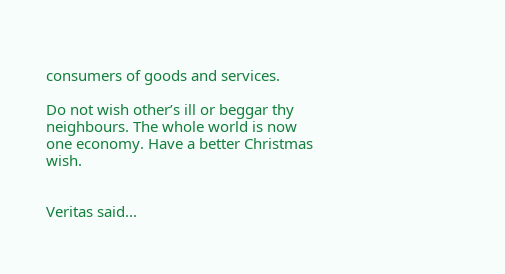consumers of goods and services.

Do not wish other’s ill or beggar thy neighbours. The whole world is now one economy. Have a better Christmas wish.


Veritas said...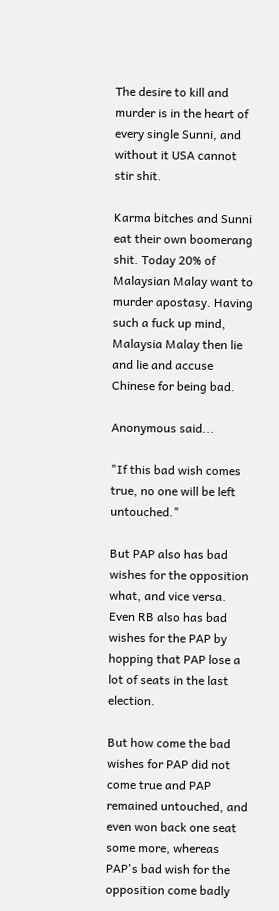The desire to kill and murder is in the heart of every single Sunni, and without it USA cannot stir shit.

Karma bitches and Sunni eat their own boomerang shit. Today 20% of Malaysian Malay want to murder apostasy. Having such a fuck up mind, Malaysia Malay then lie and lie and accuse Chinese for being bad.

Anonymous said...

"If this bad wish comes true, no one will be left untouched."

But PAP also has bad wishes for the opposition what, and vice versa. Even RB also has bad wishes for the PAP by hopping that PAP lose a lot of seats in the last election.

But how come the bad wishes for PAP did not come true and PAP remained untouched, and even won back one seat some more, whereas PAP's bad wish for the opposition come badly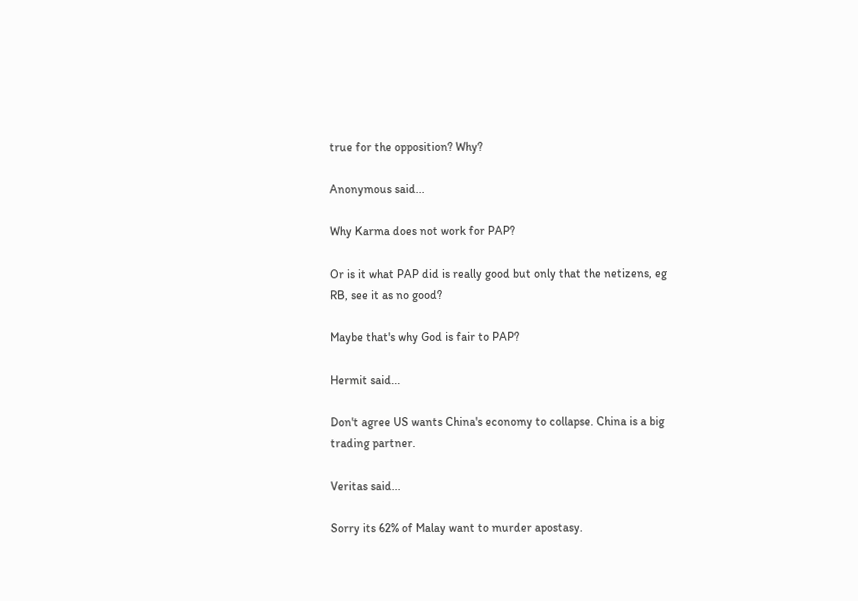true for the opposition? Why?

Anonymous said...

Why Karma does not work for PAP?

Or is it what PAP did is really good but only that the netizens, eg RB, see it as no good?

Maybe that's why God is fair to PAP?

Hermit said...

Don't agree US wants China's economy to collapse. China is a big trading partner.

Veritas said...

Sorry its 62% of Malay want to murder apostasy.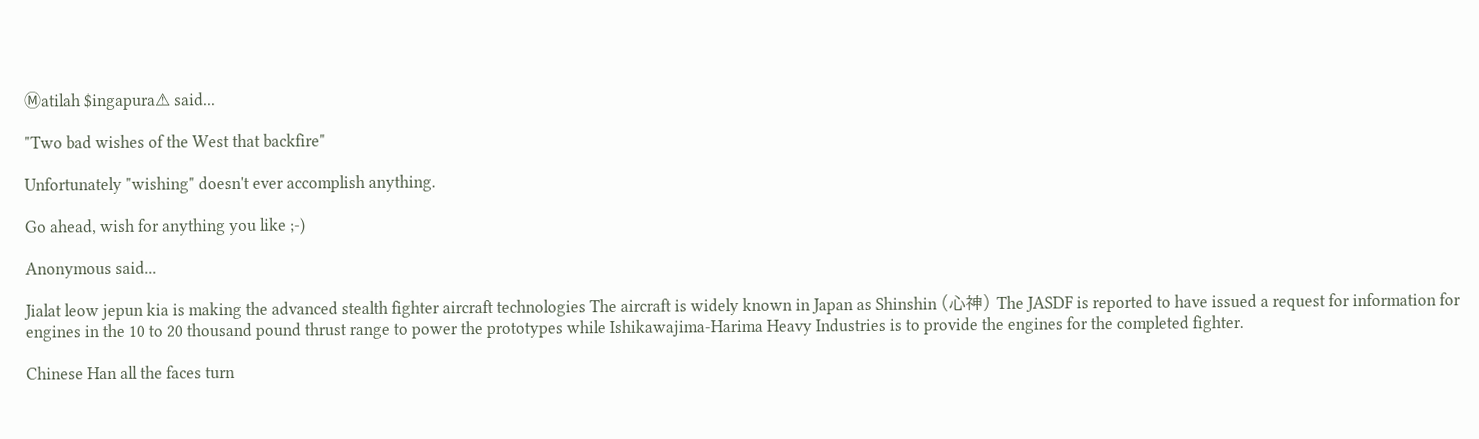Ⓜatilah $ingapura⚠ said...

"Two bad wishes of the West that backfire"

Unfortunately "wishing" doesn't ever accomplish anything.

Go ahead, wish for anything you like ;-)

Anonymous said...

Jialat leow jepun kia is making the advanced stealth fighter aircraft technologies The aircraft is widely known in Japan as Shinshin (心神) The JASDF is reported to have issued a request for information for engines in the 10 to 20 thousand pound thrust range to power the prototypes while Ishikawajima-Harima Heavy Industries is to provide the engines for the completed fighter.

Chinese Han all the faces turn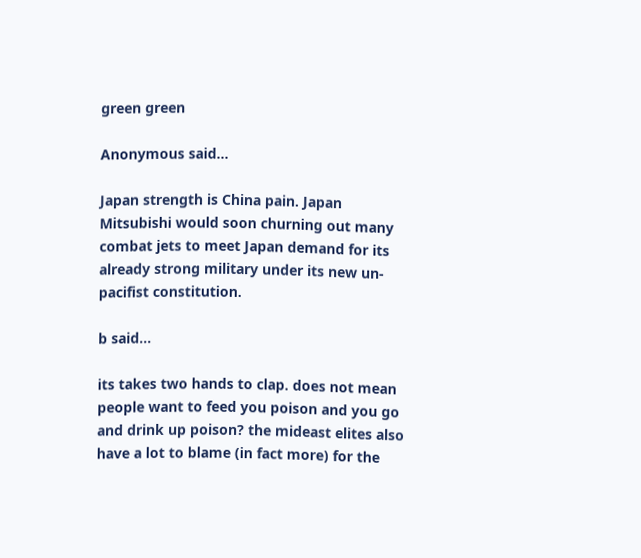green green

Anonymous said...

Japan strength is China pain. Japan Mitsubishi would soon churning out many combat jets to meet Japan demand for its already strong military under its new un-pacifist constitution.

b said...

its takes two hands to clap. does not mean people want to feed you poison and you go and drink up poison? the mideast elites also have a lot to blame (in fact more) for the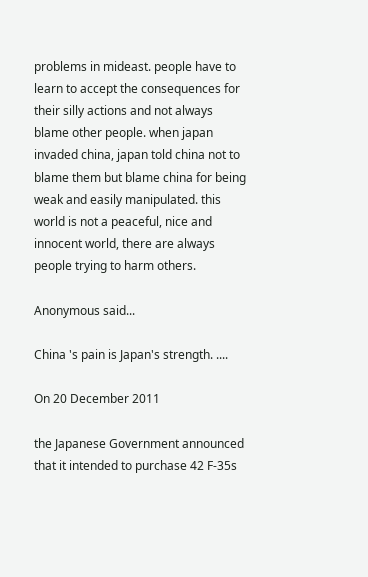problems in mideast. people have to learn to accept the consequences for their silly actions and not always blame other people. when japan invaded china, japan told china not to blame them but blame china for being weak and easily manipulated. this world is not a peaceful, nice and innocent world, there are always people trying to harm others.

Anonymous said...

China 's pain is Japan's strength. ....

On 20 December 2011

the Japanese Government announced that it intended to purchase 42 F-35s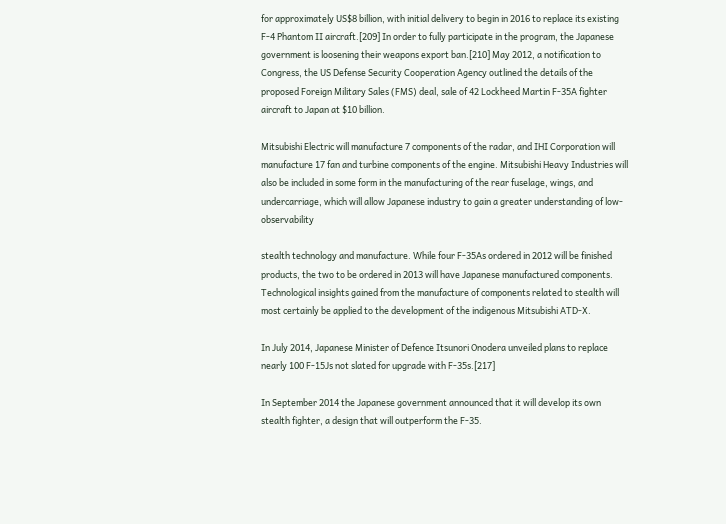for approximately US$8 billion, with initial delivery to begin in 2016 to replace its existing F-4 Phantom II aircraft.[209] In order to fully participate in the program, the Japanese government is loosening their weapons export ban.[210] May 2012, a notification to Congress, the US Defense Security Cooperation Agency outlined the details of the proposed Foreign Military Sales (FMS) deal, sale of 42 Lockheed Martin F-35A fighter aircraft to Japan at $10 billion.

Mitsubishi Electric will manufacture 7 components of the radar, and IHI Corporation will manufacture 17 fan and turbine components of the engine. Mitsubishi Heavy Industries will also be included in some form in the manufacturing of the rear fuselage, wings, and undercarriage, which will allow Japanese industry to gain a greater understanding of low-observability

stealth technology and manufacture. While four F-35As ordered in 2012 will be finished products, the two to be ordered in 2013 will have Japanese manufactured components. Technological insights gained from the manufacture of components related to stealth will most certainly be applied to the development of the indigenous Mitsubishi ATD-X.

In July 2014, Japanese Minister of Defence Itsunori Onodera unveiled plans to replace nearly 100 F-15Js not slated for upgrade with F-35s.[217]

In September 2014 the Japanese government announced that it will develop its own stealth fighter, a design that will outperform the F-35.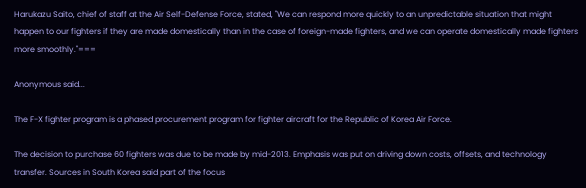Harukazu Saito, chief of staff at the Air Self-Defense Force, stated, "We can respond more quickly to an unpredictable situation that might happen to our fighters if they are made domestically than in the case of foreign-made fighters, and we can operate domestically made fighters more smoothly."===

Anonymous said...

The F-X fighter program is a phased procurement program for fighter aircraft for the Republic of Korea Air Force.

The decision to purchase 60 fighters was due to be made by mid-2013. Emphasis was put on driving down costs, offsets, and technology transfer. Sources in South Korea said part of the focus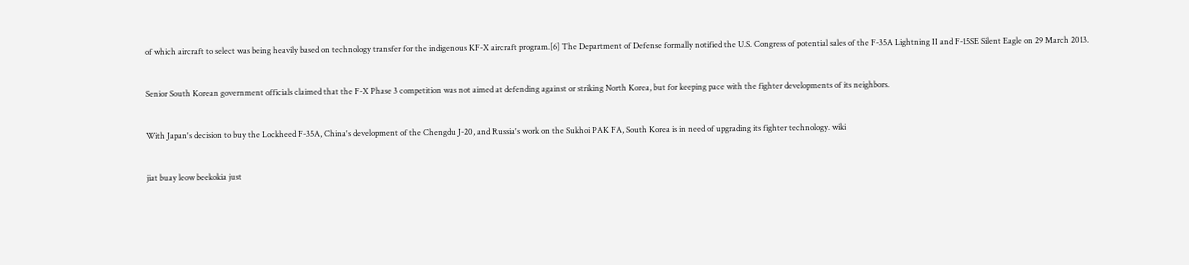of which aircraft to select was being heavily based on technology transfer for the indigenous KF-X aircraft program.[6] The Department of Defense formally notified the U.S. Congress of potential sales of the F-35A Lightning II and F-15SE Silent Eagle on 29 March 2013.

Senior South Korean government officials claimed that the F-X Phase 3 competition was not aimed at defending against or striking North Korea, but for keeping pace with the fighter developments of its neighbors.

With Japan's decision to buy the Lockheed F-35A, China's development of the Chengdu J-20, and Russia's work on the Sukhoi PAK FA, South Korea is in need of upgrading its fighter technology. wiki

jiat buay leow beekokia just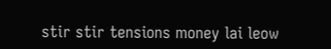stir stir tensions money lai leow